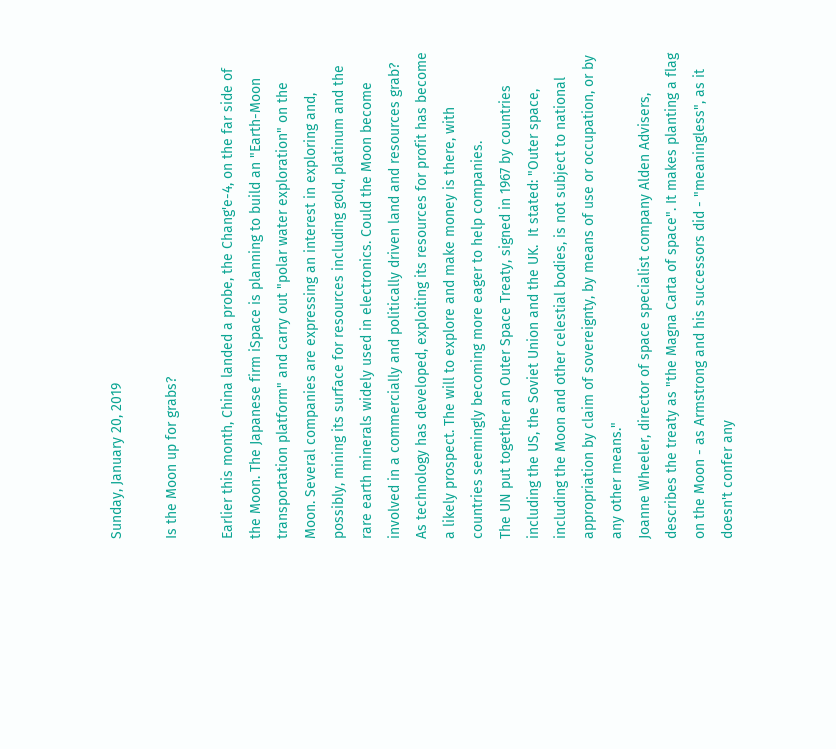Sunday, January 20, 2019

Is the Moon up for grabs?

Earlier this month, China landed a probe, the Chang'e-4, on the far side of the Moon. The Japanese firm iSpace is planning to build an "Earth-Moon transportation platform" and carry out "polar water exploration" on the Moon. Several companies are expressing an interest in exploring and, possibly, mining its surface for resources including gold, platinum and the rare earth minerals widely used in electronics. Could the Moon become involved in a commercially and politically driven land and resources grab? As technology has developed, exploiting its resources for profit has become a likely prospect. The will to explore and make money is there, with countries seemingly becoming more eager to help companies.
The UN put together an Outer Space Treaty, signed in 1967 by countries including the US, the Soviet Union and the UK.  It stated: "Outer space, including the Moon and other celestial bodies, is not subject to national appropriation by claim of sovereignty, by means of use or occupation, or by any other means."
Joanne Wheeler, director of space specialist company Alden Advisers, describes the treaty as "the Magna Carta of space". It makes planting a flag on the Moon - as Armstrong and his successors did - "meaningless", as it doesn't confer any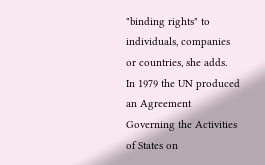"binding rights" to individuals, companies or countries, she adds.
In 1979 the UN produced an Agreement Governing the Activities of States on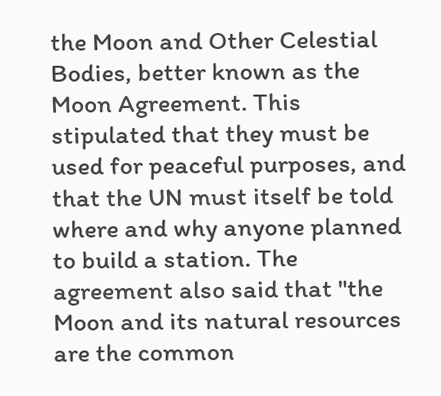the Moon and Other Celestial Bodies, better known as the Moon Agreement. This stipulated that they must be used for peaceful purposes, and that the UN must itself be told where and why anyone planned to build a station. The agreement also said that "the Moon and its natural resources are the common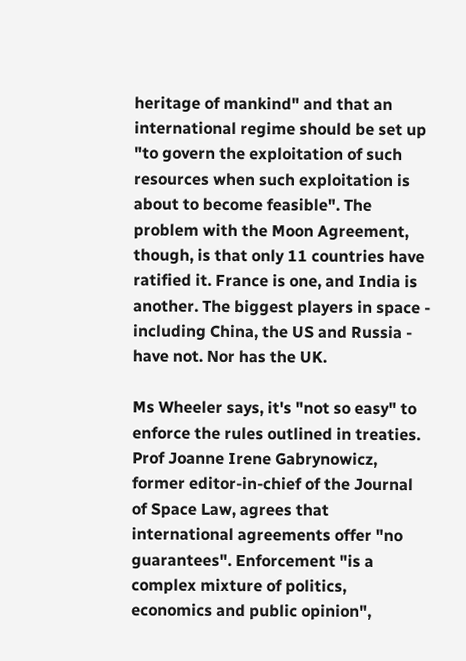heritage of mankind" and that an international regime should be set up "to govern the exploitation of such resources when such exploitation is about to become feasible". The problem with the Moon Agreement, though, is that only 11 countries have ratified it. France is one, and India is another. The biggest players in space - including China, the US and Russia - have not. Nor has the UK.

Ms Wheeler says, it's "not so easy" to enforce the rules outlined in treaties.
Prof Joanne Irene Gabrynowicz, former editor-in-chief of the Journal of Space Law, agrees that international agreements offer "no guarantees". Enforcement "is a complex mixture of politics, economics and public opinion",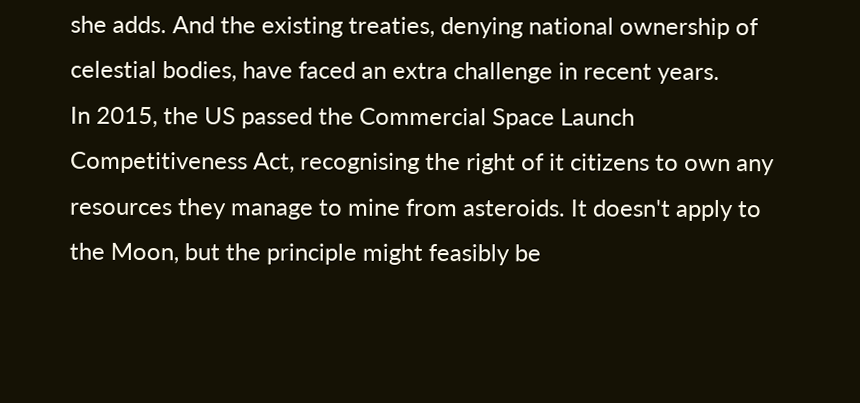she adds. And the existing treaties, denying national ownership of celestial bodies, have faced an extra challenge in recent years.
In 2015, the US passed the Commercial Space Launch Competitiveness Act, recognising the right of it citizens to own any resources they manage to mine from asteroids. It doesn't apply to the Moon, but the principle might feasibly be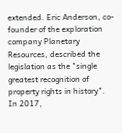extended. Eric Anderson, co-founder of the exploration company Planetary Resources, described the legislation as the "single greatest recognition of property rights in history".
In 2017,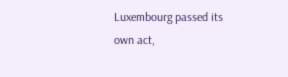Luxembourg passed its own act,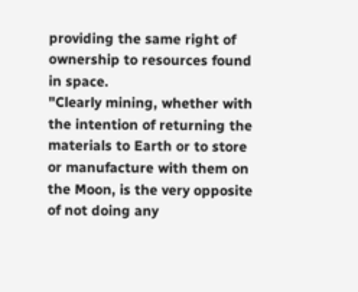providing the same right of ownership to resources found in space.
"Clearly mining, whether with the intention of returning the materials to Earth or to store or manufacture with them on the Moon, is the very opposite of not doing any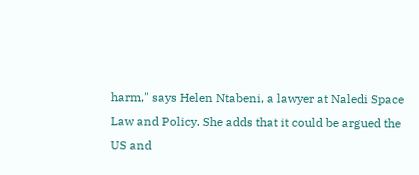harm," says Helen Ntabeni, a lawyer at Naledi Space Law and Policy. She adds that it could be argued the US and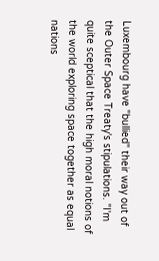Luxembourg have "bullied" their way out of the Outer Space Treaty's stipulations. "I'm quite sceptical that the high moral notions of the world exploring space together as equal nations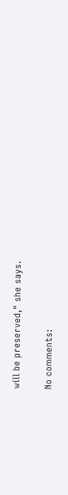will be preserved," she says.

No comments: